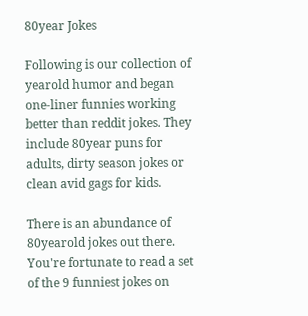80year Jokes

Following is our collection of yearold humor and began one-liner funnies working better than reddit jokes. They include 80year puns for adults, dirty season jokes or clean avid gags for kids.

There is an abundance of 80yearold jokes out there. You're fortunate to read a set of the 9 funniest jokes on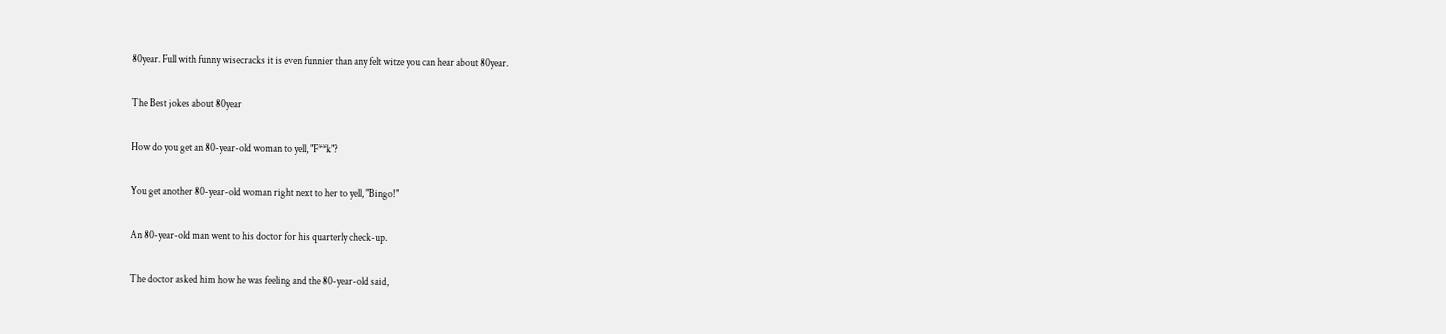80year. Full with funny wisecracks it is even funnier than any felt witze you can hear about 80year.

The Best jokes about 80year

How do you get an 80-year-old woman to yell, "F**k"?

You get another 80-year-old woman right next to her to yell, "Bingo!"

An 80-year-old man went to his doctor for his quarterly check-up.

The doctor asked him how he was feeling and the 80-year-old said,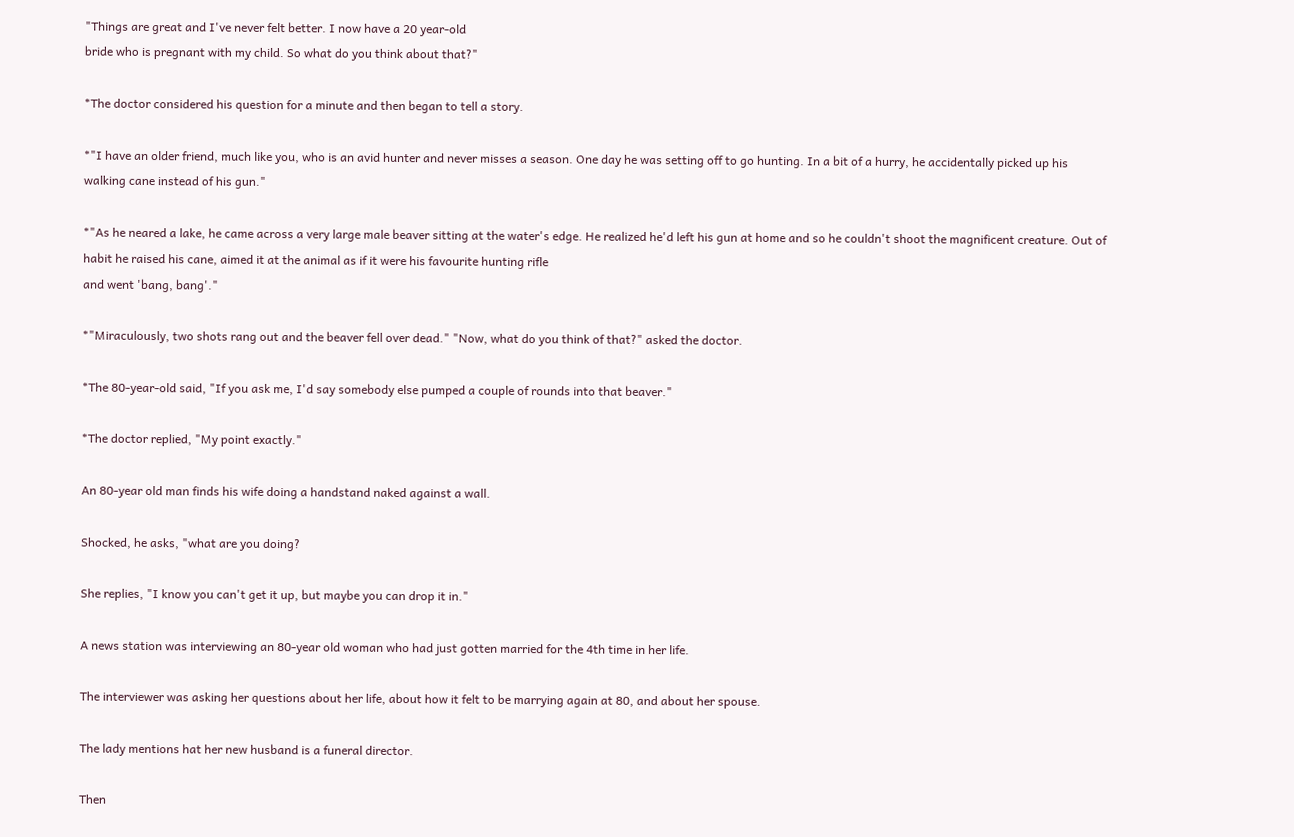"Things are great and I've never felt better. I now have a 20 year-old
bride who is pregnant with my child. So what do you think about that?"

*The doctor considered his question for a minute and then began to tell a story.

*"I have an older friend, much like you, who is an avid hunter and never misses a season. One day he was setting off to go hunting. In a bit of a hurry, he accidentally picked up his walking cane instead of his gun."

*"As he neared a lake, he came across a very large male beaver sitting at the water's edge. He realized he'd left his gun at home and so he couldn't shoot the magnificent creature. Out of habit he raised his cane, aimed it at the animal as if it were his favourite hunting rifle
and went 'bang, bang'."

*"Miraculously, two shots rang out and the beaver fell over dead." "Now, what do you think of that?" asked the doctor.

*The 80-year-old said, "If you ask me, I'd say somebody else pumped a couple of rounds into that beaver."

*The doctor replied, "My point exactly."

An 80-year old man finds his wife doing a handstand naked against a wall.

Shocked, he asks, "what are you doing?

She replies, "I know you can't get it up, but maybe you can drop it in."

A news station was interviewing an 80-year old woman who had just gotten married for the 4th time in her life.

The interviewer was asking her questions about her life, about how it felt to be marrying again at 80, and about her spouse.

The lady mentions hat her new husband is a funeral director.

Then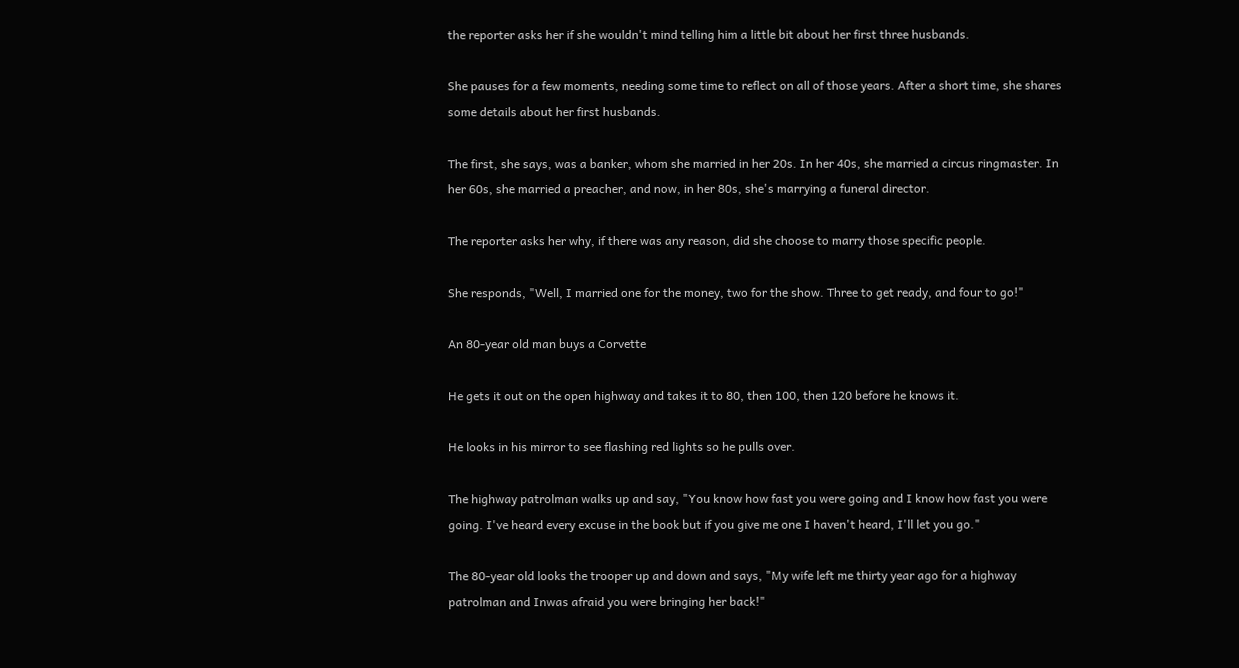the reporter asks her if she wouldn't mind telling him a little bit about her first three husbands.

She pauses for a few moments, needing some time to reflect on all of those years. After a short time, she shares some details about her first husbands.

The first, she says, was a banker, whom she married in her 20s. In her 40s, she married a circus ringmaster. In her 60s, she married a preacher, and now, in her 80s, she's marrying a funeral director.

The reporter asks her why, if there was any reason, did she choose to marry those specific people.

She responds, "Well, I married one for the money, two for the show. Three to get ready, and four to go!"

An 80-year old man buys a Corvette

He gets it out on the open highway and takes it to 80, then 100, then 120 before he knows it.

He looks in his mirror to see flashing red lights so he pulls over.

The highway patrolman walks up and say, "You know how fast you were going and I know how fast you were going. I've heard every excuse in the book but if you give me one I haven't heard, I'll let you go."

The 80-year old looks the trooper up and down and says, "My wife left me thirty year ago for a highway patrolman and Inwas afraid you were bringing her back!"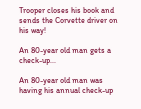Trooper closes his book and sends the Corvette driver on his way!

An 80-year old man gets a check-up...

An 80-year old man was having his annual check-up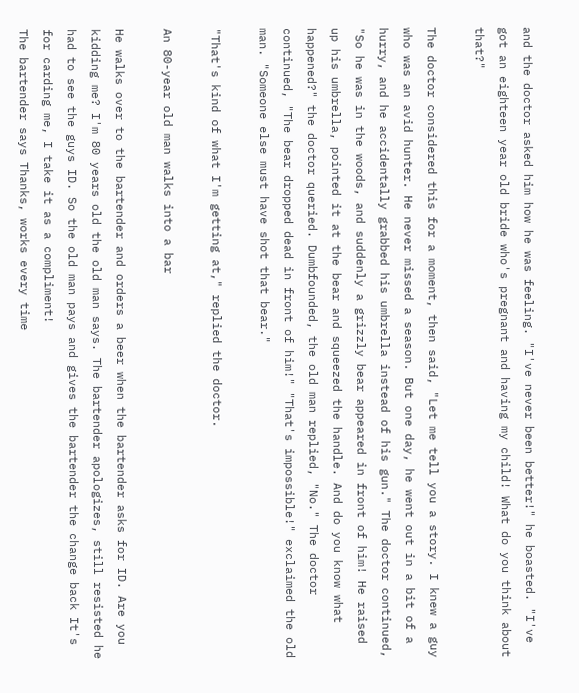and the doctor asked him how he was feeling. "I've never been better!" he boasted. "I've got an eighteen year old bride who's pregnant and having my child! What do you think about that?"

The doctor considered this for a moment, then said, "Let me tell you a story. I knew a guy who was an avid hunter. He never missed a season. But one day, he went out in a bit of a hurry, and he accidentally grabbed his umbrella instead of his gun." The doctor continued, "So he was in the woods, and suddenly a grizzly bear appeared in front of him! He raised up his umbrella, pointed it at the bear and squeezed the handle. And do you know what happened?" the doctor queried. Dumbfounded, the old man replied, "No." The doctor continued, "The bear dropped dead in front of him!" "That's impossible!" exclaimed the old man. "Someone else must have shot that bear."

"That's kind of what I'm getting at," replied the doctor.

An 80-year old man walks into a bar

He walks over to the bartender and orders a beer when the bartender asks for ID. Are you kidding me? I'm 80 years old the old man says. The bartender apologizes, still resisted he had to see the guys ID. So the old man pays and gives the bartender the change back It's for carding me, I take it as a compliment!
The bartender says Thanks, works every time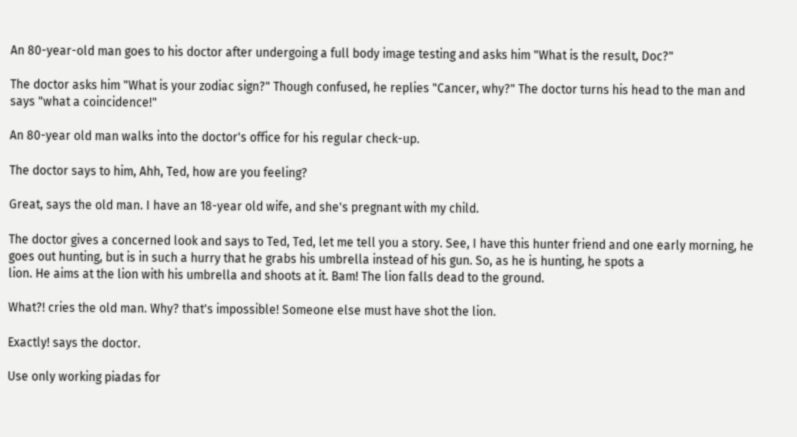An 80-year-old man goes to his doctor after undergoing a full body image testing and asks him "What is the result, Doc?"

The doctor asks him "What is your zodiac sign?" Though confused, he replies "Cancer, why?" The doctor turns his head to the man and says "what a coincidence!"

An 80-year old man walks into the doctor's office for his regular check-up.

The doctor says to him, Ahh, Ted, how are you feeling?

Great, says the old man. I have an 18-year old wife, and she's pregnant with my child.

The doctor gives a concerned look and says to Ted, Ted, let me tell you a story. See, I have this hunter friend and one early morning, he goes out hunting, but is in such a hurry that he grabs his umbrella instead of his gun. So, as he is hunting, he spots a
lion. He aims at the lion with his umbrella and shoots at it. Bam! The lion falls dead to the ground.

What?! cries the old man. Why? that's impossible! Someone else must have shot the lion.

Exactly! says the doctor.

Use only working piadas for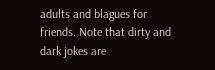adults and blagues for friends. Note that dirty and dark jokes are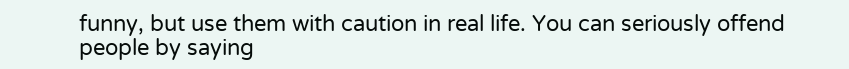funny, but use them with caution in real life. You can seriously offend people by saying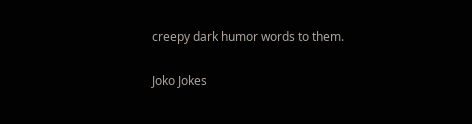creepy dark humor words to them.

Joko Jokes